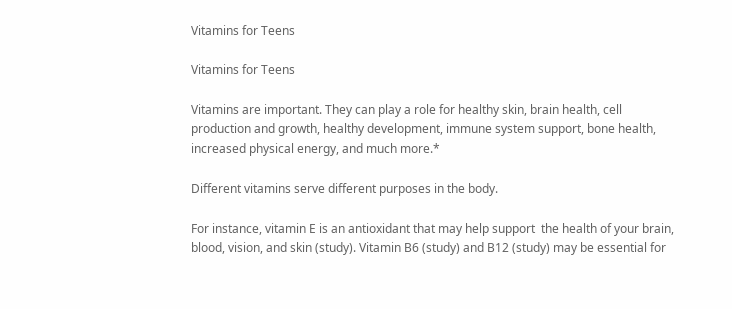Vitamins for Teens

Vitamins for Teens

Vitamins are important. They can play a role for healthy skin, brain health, cell production and growth, healthy development, immune system support, bone health, increased physical energy, and much more.*

Different vitamins serve different purposes in the body.

For instance, vitamin E is an antioxidant that may help support  the health of your brain, blood, vision, and skin (study). Vitamin B6 (study) and B12 (study) may be essential for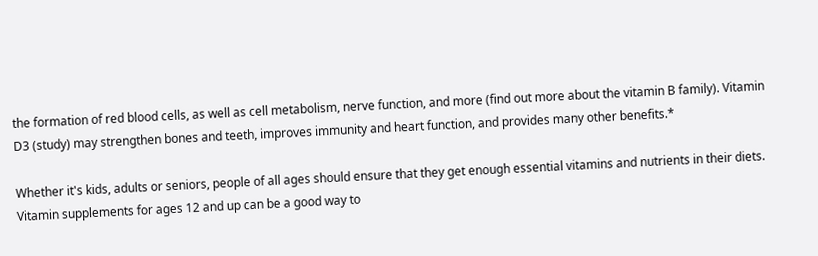the formation of red blood cells, as well as cell metabolism, nerve function, and more (find out more about the vitamin B family). Vitamin D3 (study) may strengthen bones and teeth, improves immunity and heart function, and provides many other benefits.*

Whether it's kids, adults or seniors, people of all ages should ensure that they get enough essential vitamins and nutrients in their diets. Vitamin supplements for ages 12 and up can be a good way to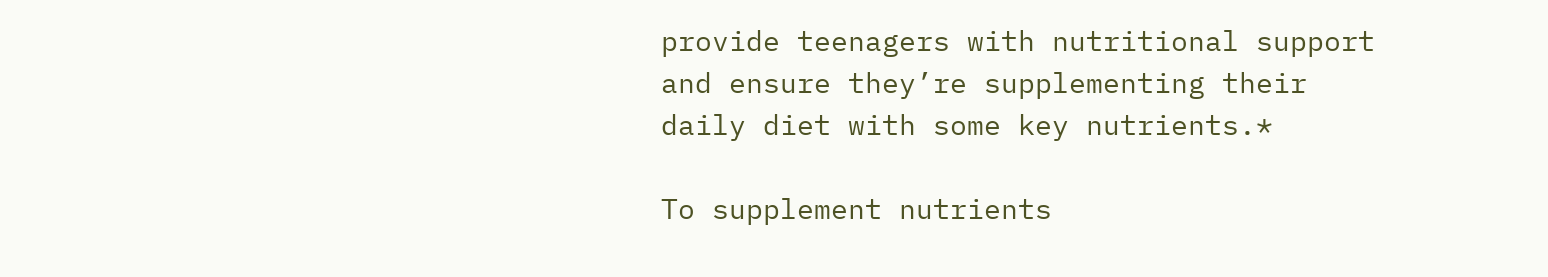provide teenagers with nutritional support and ensure they’re supplementing their daily diet with some key nutrients.*

To supplement nutrients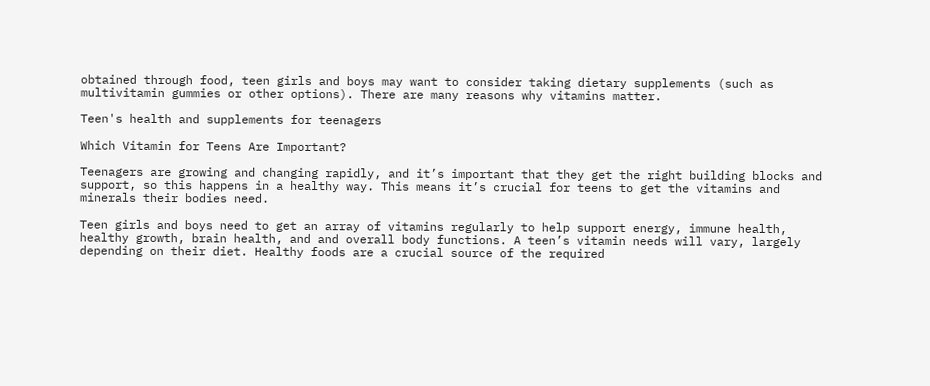obtained through food, teen girls and boys may want to consider taking dietary supplements (such as multivitamin gummies or other options). There are many reasons why vitamins matter.

Teen's health and supplements for teenagers

Which Vitamin for Teens Are Important?

Teenagers are growing and changing rapidly, and it’s important that they get the right building blocks and support, so this happens in a healthy way. This means it’s crucial for teens to get the vitamins and minerals their bodies need.

Teen girls and boys need to get an array of vitamins regularly to help support energy, immune health, healthy growth, brain health, and and overall body functions. A teen’s vitamin needs will vary, largely depending on their diet. Healthy foods are a crucial source of the required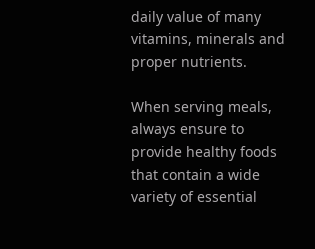daily value of many vitamins, minerals and proper nutrients.

When serving meals, always ensure to provide healthy foods that contain a wide variety of essential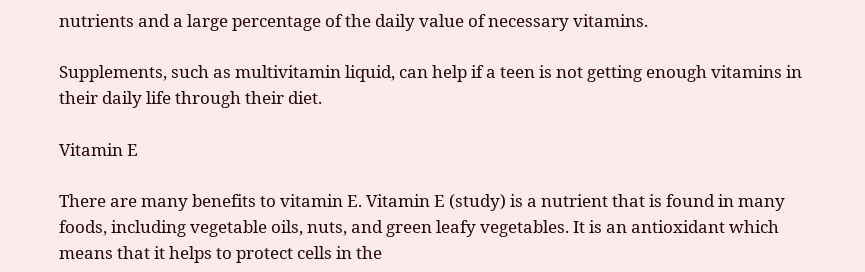nutrients and a large percentage of the daily value of necessary vitamins.

Supplements, such as multivitamin liquid, can help if a teen is not getting enough vitamins in their daily life through their diet.

Vitamin E

There are many benefits to vitamin E. Vitamin E (study) is a nutrient that is found in many foods, including vegetable oils, nuts, and green leafy vegetables. It is an antioxidant which means that it helps to protect cells in the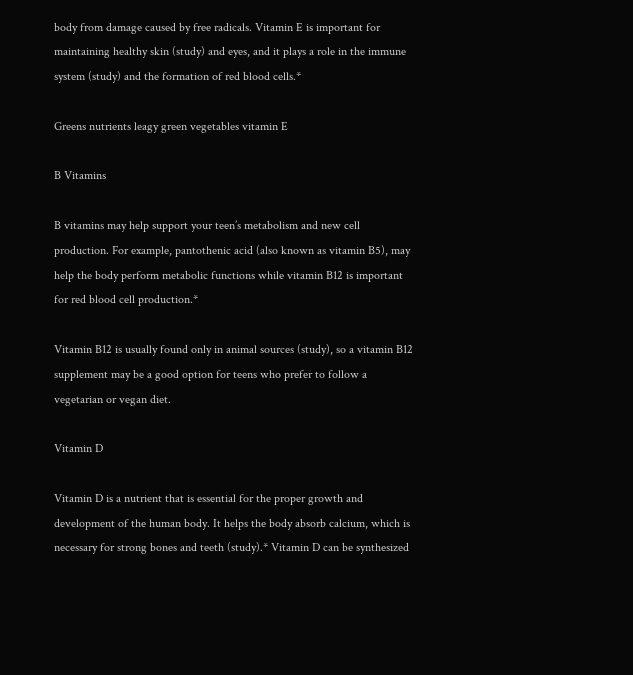body from damage caused by free radicals. Vitamin E is important for maintaining healthy skin (study) and eyes, and it plays a role in the immune system (study) and the formation of red blood cells.*

Greens nutrients leagy green vegetables vitamin E

B Vitamins

B vitamins may help support your teen’s metabolism and new cell production. For example, pantothenic acid (also known as vitamin B5), may help the body perform metabolic functions while vitamin B12 is important for red blood cell production.*

Vitamin B12 is usually found only in animal sources (study), so a vitamin B12 supplement may be a good option for teens who prefer to follow a vegetarian or vegan diet.

Vitamin D

Vitamin D is a nutrient that is essential for the proper growth and development of the human body. It helps the body absorb calcium, which is necessary for strong bones and teeth (study).* Vitamin D can be synthesized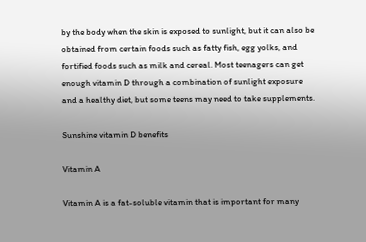by the body when the skin is exposed to sunlight, but it can also be obtained from certain foods such as fatty fish, egg yolks, and fortified foods such as milk and cereal. Most teenagers can get enough vitamin D through a combination of sunlight exposure and a healthy diet, but some teens may need to take supplements.

Sunshine vitamin D benefits

Vitamin A

Vitamin A is a fat-soluble vitamin that is important for many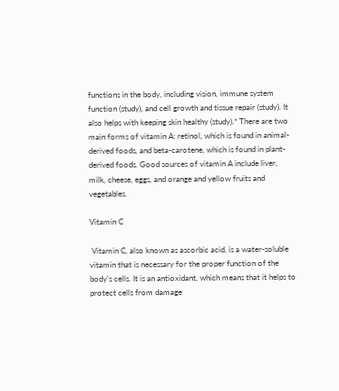functions in the body, including vision, immune system function (study), and cell growth and tissue repair (study). It also helps with keeping skin healthy (study).* There are two main forms of vitamin A: retinol, which is found in animal-derived foods, and beta-carotene, which is found in plant-derived foods. Good sources of vitamin A include liver, milk, cheese, eggs, and orange and yellow fruits and vegetables.

Vitamin C

 Vitamin C, also known as ascorbic acid, is a water-soluble vitamin that is necessary for the proper function of the body's cells. It is an antioxidant, which means that it helps to protect cells from damage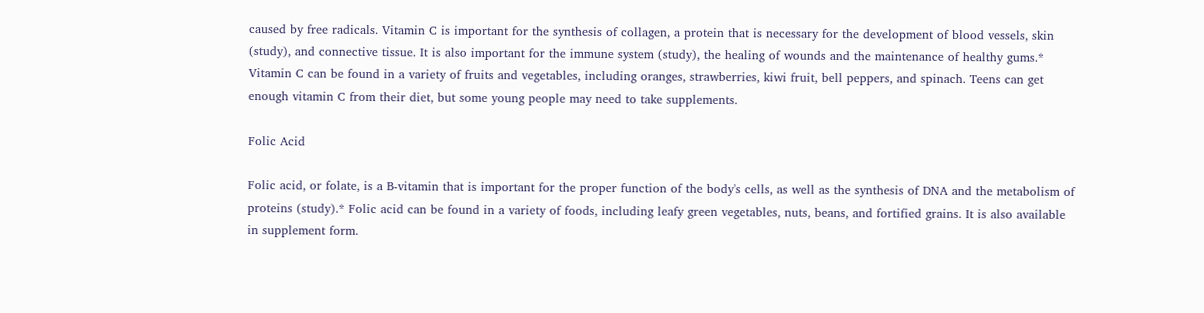caused by free radicals. Vitamin C is important for the synthesis of collagen, a protein that is necessary for the development of blood vessels, skin (study), and connective tissue. It is also important for the immune system (study), the healing of wounds and the maintenance of healthy gums.* Vitamin C can be found in a variety of fruits and vegetables, including oranges, strawberries, kiwi fruit, bell peppers, and spinach. Teens can get enough vitamin C from their diet, but some young people may need to take supplements.

Folic Acid

Folic acid, or folate, is a B-vitamin that is important for the proper function of the body's cells, as well as the synthesis of DNA and the metabolism of proteins (study).* Folic acid can be found in a variety of foods, including leafy green vegetables, nuts, beans, and fortified grains. It is also available in supplement form.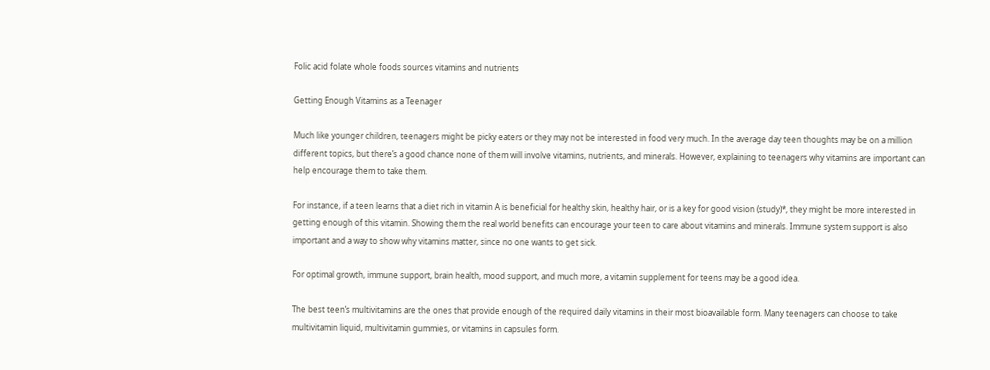Folic acid folate whole foods sources vitamins and nutrients

Getting Enough Vitamins as a Teenager

Much like younger children, teenagers might be picky eaters or they may not be interested in food very much. In the average day teen thoughts may be on a million different topics, but there’s a good chance none of them will involve vitamins, nutrients, and minerals. However, explaining to teenagers why vitamins are important can help encourage them to take them.

For instance, if a teen learns that a diet rich in vitamin A is beneficial for healthy skin, healthy hair, or is a key for good vision (study)*, they might be more interested in getting enough of this vitamin. Showing them the real world benefits can encourage your teen to care about vitamins and minerals. Immune system support is also important and a way to show why vitamins matter, since no one wants to get sick.

For optimal growth, immune support, brain health, mood support, and much more, a vitamin supplement for teens may be a good idea.

The best teen’s multivitamins are the ones that provide enough of the required daily vitamins in their most bioavailable form. Many teenagers can choose to take multivitamin liquid, multivitamin gummies, or vitamins in capsules form.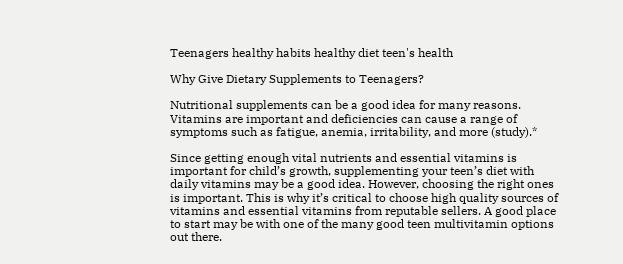Teenagers healthy habits healthy diet teen's health

Why Give Dietary Supplements to Teenagers?

Nutritional supplements can be a good idea for many reasons. Vitamins are important and deficiencies can cause a range of symptoms such as fatigue, anemia, irritability, and more (study).*

Since getting enough vital nutrients and essential vitamins is important for child’s growth, supplementing your teen’s diet with daily vitamins may be a good idea. However, choosing the right ones is important. This is why it’s critical to choose high quality sources of vitamins and essential vitamins from reputable sellers. A good place to start may be with one of the many good teen multivitamin options out there.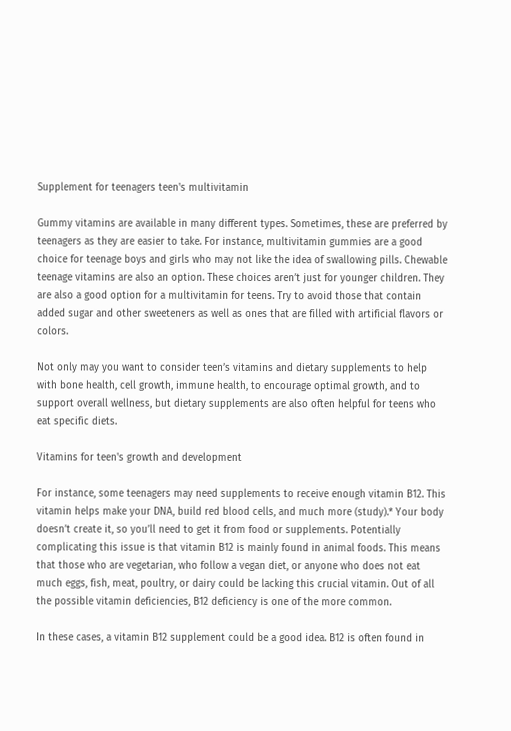Supplement for teenagers teen's multivitamin

Gummy vitamins are available in many different types. Sometimes, these are preferred by teenagers as they are easier to take. For instance, multivitamin gummies are a good choice for teenage boys and girls who may not like the idea of swallowing pills. Chewable teenage vitamins are also an option. These choices aren’t just for younger children. They are also a good option for a multivitamin for teens. Try to avoid those that contain added sugar and other sweeteners as well as ones that are filled with artificial flavors or colors.

Not only may you want to consider teen’s vitamins and dietary supplements to help with bone health, cell growth, immune health, to encourage optimal growth, and to support overall wellness, but dietary supplements are also often helpful for teens who eat specific diets.

Vitamins for teen's growth and development

For instance, some teenagers may need supplements to receive enough vitamin B12. This vitamin helps make your DNA, build red blood cells, and much more (study).* Your body doesn’t create it, so you’ll need to get it from food or supplements. Potentially complicating this issue is that vitamin B12 is mainly found in animal foods. This means that those who are vegetarian, who follow a vegan diet, or anyone who does not eat much eggs, fish, meat, poultry, or dairy could be lacking this crucial vitamin. Out of all the possible vitamin deficiencies, B12 deficiency is one of the more common.

In these cases, a vitamin B12 supplement could be a good idea. B12 is often found in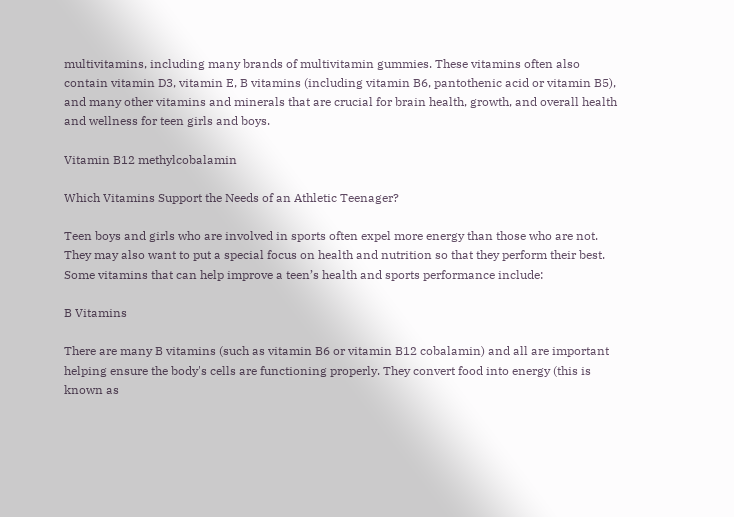multivitamins, including many brands of multivitamin gummies. These vitamins often also contain vitamin D3, vitamin E, B vitamins (including vitamin B6, pantothenic acid or vitamin B5), and many other vitamins and minerals that are crucial for brain health, growth, and overall health and wellness for teen girls and boys.

Vitamin B12 methylcobalamin

Which Vitamins Support the Needs of an Athletic Teenager?

Teen boys and girls who are involved in sports often expel more energy than those who are not. They may also want to put a special focus on health and nutrition so that they perform their best. Some vitamins that can help improve a teen’s health and sports performance include:

B Vitamins

There are many B vitamins (such as vitamin B6 or vitamin B12 cobalamin) and all are important helping ensure the body's cells are functioning properly. They convert food into energy (this is known as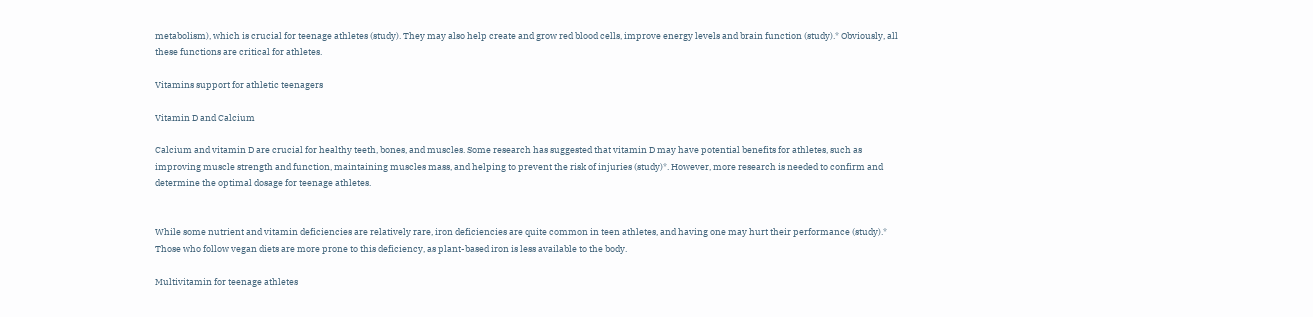metabolism), which is crucial for teenage athletes (study). They may also help create and grow red blood cells, improve energy levels and brain function (study).* Obviously, all these functions are critical for athletes.

Vitamins support for athletic teenagers

Vitamin D and Calcium

Calcium and vitamin D are crucial for healthy teeth, bones, and muscles. Some research has suggested that vitamin D may have potential benefits for athletes, such as improving muscle strength and function, maintaining muscles mass, and helping to prevent the risk of injuries (study)*. However, more research is needed to confirm and determine the optimal dosage for teenage athletes.


While some nutrient and vitamin deficiencies are relatively rare, iron deficiencies are quite common in teen athletes, and having one may hurt their performance (study).* Those who follow vegan diets are more prone to this deficiency, as plant-based iron is less available to the body.

Multivitamin for teenage athletes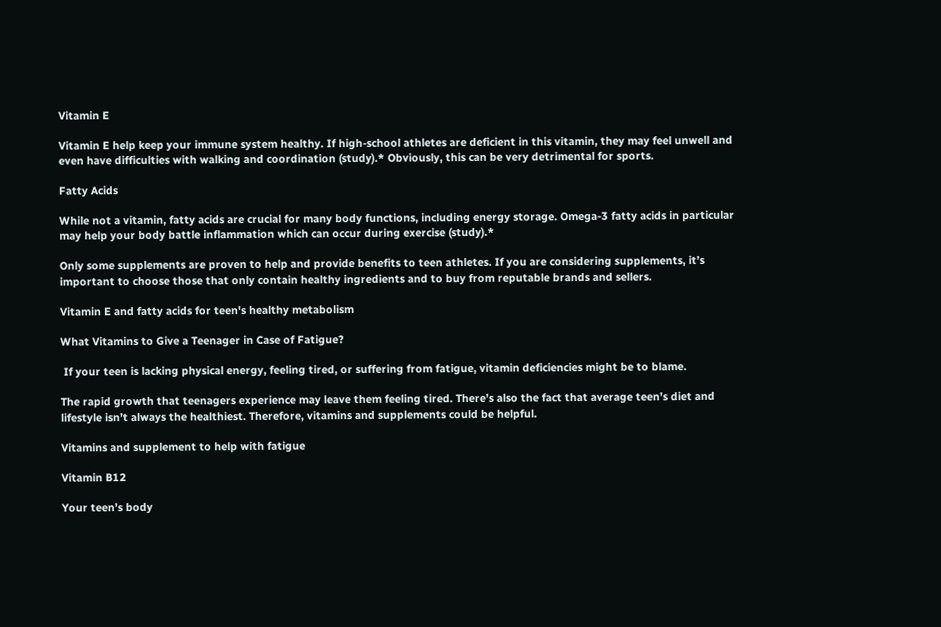Vitamin E

Vitamin E help keep your immune system healthy. If high-school athletes are deficient in this vitamin, they may feel unwell and even have difficulties with walking and coordination (study).* Obviously, this can be very detrimental for sports.

Fatty Acids

While not a vitamin, fatty acids are crucial for many body functions, including energy storage. Omega-3 fatty acids in particular may help your body battle inflammation which can occur during exercise (study).*

Only some supplements are proven to help and provide benefits to teen athletes. If you are considering supplements, it’s important to choose those that only contain healthy ingredients and to buy from reputable brands and sellers.

Vitamin E and fatty acids for teen's healthy metabolism

What Vitamins to Give a Teenager in Case of Fatigue?

 If your teen is lacking physical energy, feeling tired, or suffering from fatigue, vitamin deficiencies might be to blame.

The rapid growth that teenagers experience may leave them feeling tired. There’s also the fact that average teen’s diet and lifestyle isn’t always the healthiest. Therefore, vitamins and supplements could be helpful.

Vitamins and supplement to help with fatigue

Vitamin B12

Your teen’s body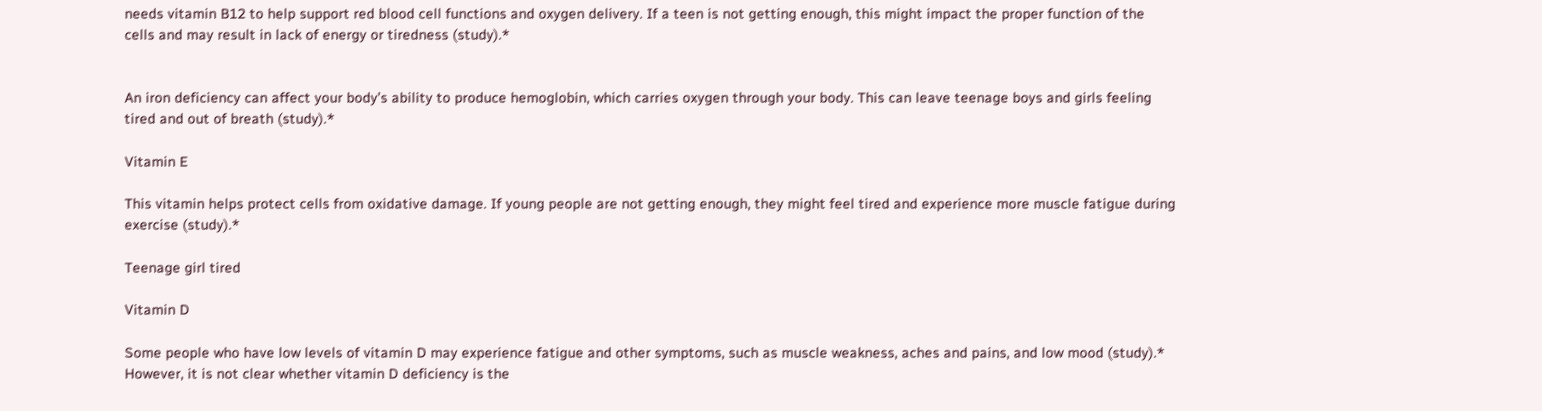needs vitamin B12 to help support red blood cell functions and oxygen delivery. If a teen is not getting enough, this might impact the proper function of the cells and may result in lack of energy or tiredness (study).*


An iron deficiency can affect your body’s ability to produce hemoglobin, which carries oxygen through your body. This can leave teenage boys and girls feeling tired and out of breath (study).*

Vitamin E

This vitamin helps protect cells from oxidative damage. If young people are not getting enough, they might feel tired and experience more muscle fatigue during exercise (study).*

Teenage girl tired

Vitamin D

Some people who have low levels of vitamin D may experience fatigue and other symptoms, such as muscle weakness, aches and pains, and low mood (study).* However, it is not clear whether vitamin D deficiency is the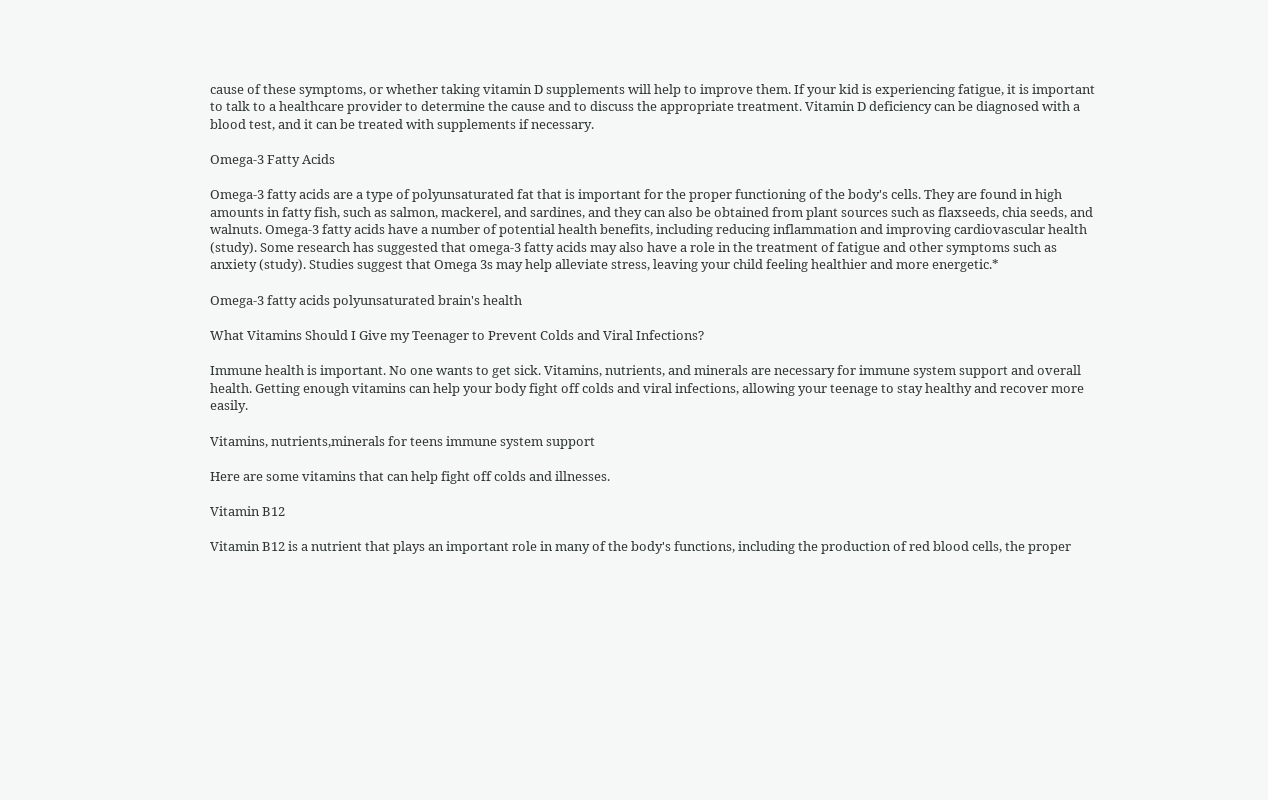cause of these symptoms, or whether taking vitamin D supplements will help to improve them. If your kid is experiencing fatigue, it is important to talk to a healthcare provider to determine the cause and to discuss the appropriate treatment. Vitamin D deficiency can be diagnosed with a blood test, and it can be treated with supplements if necessary.

Omega-3 Fatty Acids

Omega-3 fatty acids are a type of polyunsaturated fat that is important for the proper functioning of the body's cells. They are found in high amounts in fatty fish, such as salmon, mackerel, and sardines, and they can also be obtained from plant sources such as flaxseeds, chia seeds, and walnuts. Omega-3 fatty acids have a number of potential health benefits, including reducing inflammation and improving cardiovascular health (study). Some research has suggested that omega-3 fatty acids may also have a role in the treatment of fatigue and other symptoms such as anxiety (study). Studies suggest that Omega 3s may help alleviate stress, leaving your child feeling healthier and more energetic.*

Omega-3 fatty acids polyunsaturated brain's health

What Vitamins Should I Give my Teenager to Prevent Colds and Viral Infections?

Immune health is important. No one wants to get sick. Vitamins, nutrients, and minerals are necessary for immune system support and overall health. Getting enough vitamins can help your body fight off colds and viral infections, allowing your teenage to stay healthy and recover more easily.

Vitamins, nutrients,minerals for teens immune system support

Here are some vitamins that can help fight off colds and illnesses.

Vitamin B12

Vitamin B12 is a nutrient that plays an important role in many of the body's functions, including the production of red blood cells, the proper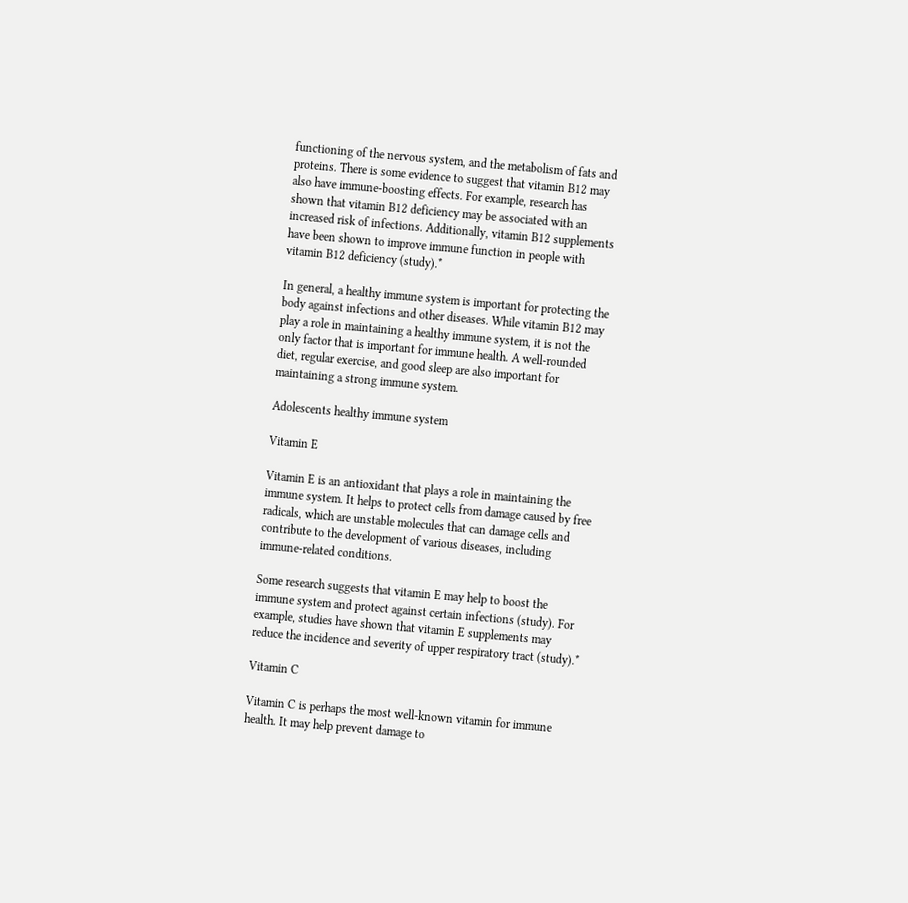functioning of the nervous system, and the metabolism of fats and proteins. There is some evidence to suggest that vitamin B12 may also have immune-boosting effects. For example, research has shown that vitamin B12 deficiency may be associated with an increased risk of infections. Additionally, vitamin B12 supplements have been shown to improve immune function in people with vitamin B12 deficiency (study).*

In general, a healthy immune system is important for protecting the body against infections and other diseases. While vitamin B12 may play a role in maintaining a healthy immune system, it is not the only factor that is important for immune health. A well-rounded diet, regular exercise, and good sleep are also important for maintaining a strong immune system.

Adolescents healthy immune system

Vitamin E

Vitamin E is an antioxidant that plays a role in maintaining the immune system. It helps to protect cells from damage caused by free radicals, which are unstable molecules that can damage cells and contribute to the development of various diseases, including immune-related conditions.

Some research suggests that vitamin E may help to boost the immune system and protect against certain infections (study). For example, studies have shown that vitamin E supplements may reduce the incidence and severity of upper respiratory tract (study).*

Vitamin C

Vitamin C is perhaps the most well-known vitamin for immune health. It may help prevent damage to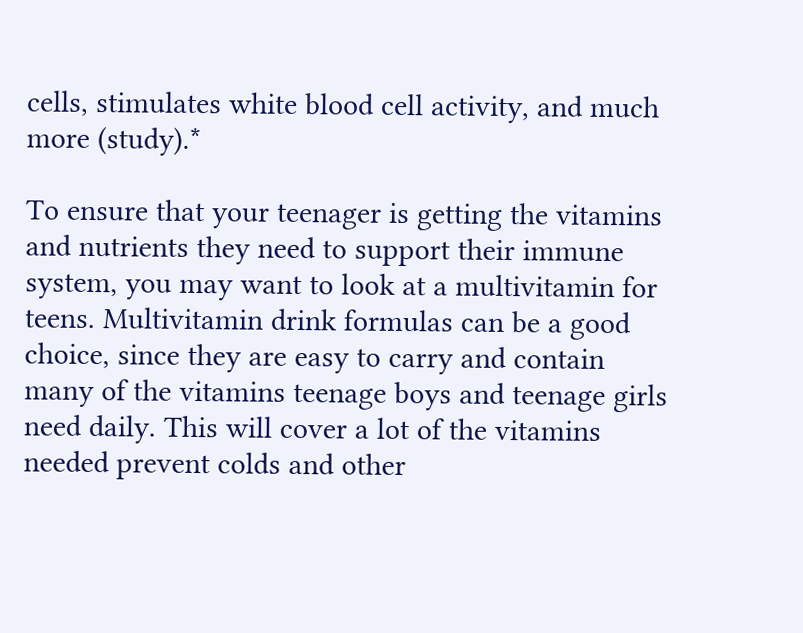cells, stimulates white blood cell activity, and much more (study).*

To ensure that your teenager is getting the vitamins and nutrients they need to support their immune system, you may want to look at a multivitamin for teens. Multivitamin drink formulas can be a good choice, since they are easy to carry and contain many of the vitamins teenage boys and teenage girls need daily. This will cover a lot of the vitamins needed prevent colds and other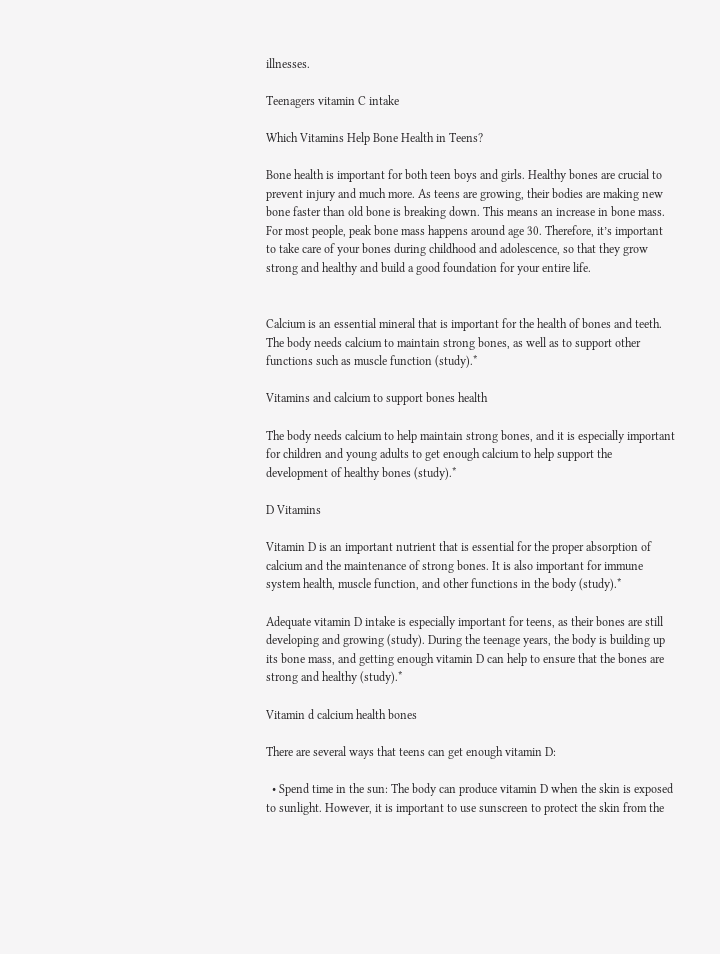illnesses.

Teenagers vitamin C intake

Which Vitamins Help Bone Health in Teens?

Bone health is important for both teen boys and girls. Healthy bones are crucial to prevent injury and much more. As teens are growing, their bodies are making new bone faster than old bone is breaking down. This means an increase in bone mass. For most people, peak bone mass happens around age 30. Therefore, it’s important to take care of your bones during childhood and adolescence, so that they grow strong and healthy and build a good foundation for your entire life.


Calcium is an essential mineral that is important for the health of bones and teeth. The body needs calcium to maintain strong bones, as well as to support other functions such as muscle function (study).*

Vitamins and calcium to support bones health

The body needs calcium to help maintain strong bones, and it is especially important for children and young adults to get enough calcium to help support the development of healthy bones (study).*

D Vitamins

Vitamin D is an important nutrient that is essential for the proper absorption of calcium and the maintenance of strong bones. It is also important for immune system health, muscle function, and other functions in the body (study).*

Adequate vitamin D intake is especially important for teens, as their bones are still developing and growing (study). During the teenage years, the body is building up its bone mass, and getting enough vitamin D can help to ensure that the bones are strong and healthy (study).*

Vitamin d calcium health bones

There are several ways that teens can get enough vitamin D:

  • Spend time in the sun: The body can produce vitamin D when the skin is exposed to sunlight. However, it is important to use sunscreen to protect the skin from the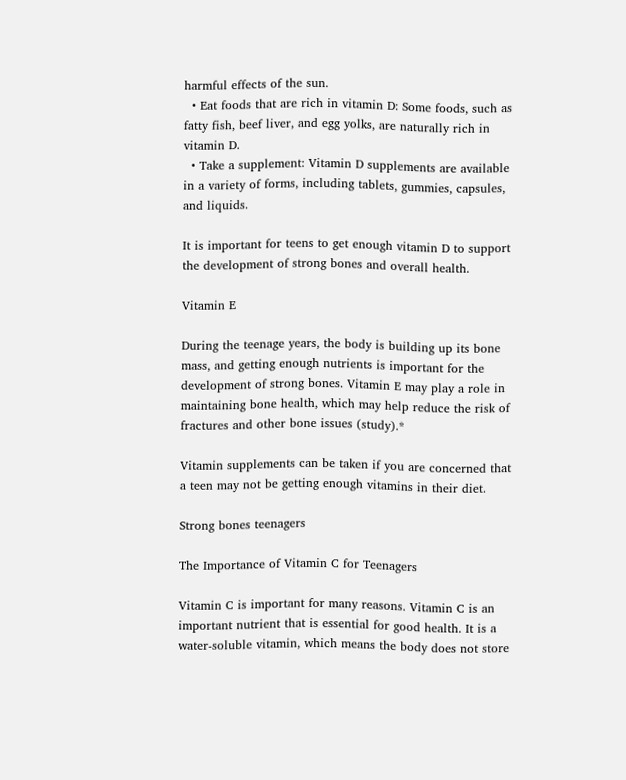harmful effects of the sun.
  • Eat foods that are rich in vitamin D: Some foods, such as fatty fish, beef liver, and egg yolks, are naturally rich in vitamin D.
  • Take a supplement: Vitamin D supplements are available in a variety of forms, including tablets, gummies, capsules, and liquids.

It is important for teens to get enough vitamin D to support the development of strong bones and overall health.

Vitamin E

During the teenage years, the body is building up its bone mass, and getting enough nutrients is important for the development of strong bones. Vitamin E may play a role in maintaining bone health, which may help reduce the risk of fractures and other bone issues (study).*

Vitamin supplements can be taken if you are concerned that a teen may not be getting enough vitamins in their diet.

Strong bones teenagers

The Importance of Vitamin C for Teenagers

Vitamin C is important for many reasons. Vitamin C is an important nutrient that is essential for good health. It is a water-soluble vitamin, which means the body does not store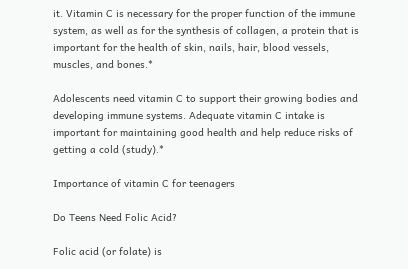it. Vitamin C is necessary for the proper function of the immune system, as well as for the synthesis of collagen, a protein that is important for the health of skin, nails, hair, blood vessels, muscles, and bones.*

Adolescents need vitamin C to support their growing bodies and developing immune systems. Adequate vitamin C intake is important for maintaining good health and help reduce risks of getting a cold (study).*

Importance of vitamin C for teenagers

Do Teens Need Folic Acid?

Folic acid (or folate) is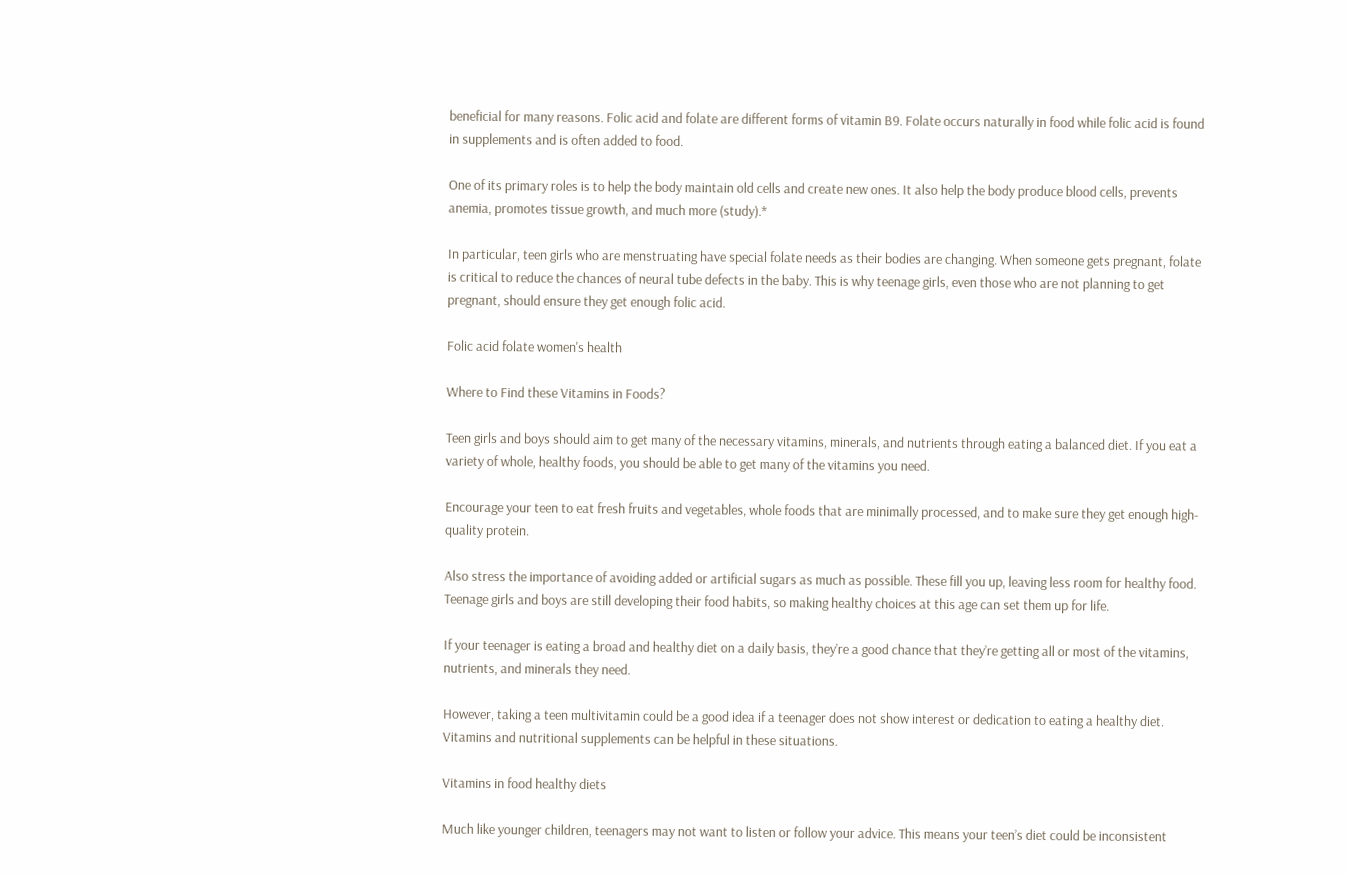beneficial for many reasons. Folic acid and folate are different forms of vitamin B9. Folate occurs naturally in food while folic acid is found in supplements and is often added to food.

One of its primary roles is to help the body maintain old cells and create new ones. It also help the body produce blood cells, prevents anemia, promotes tissue growth, and much more (study).*

In particular, teen girls who are menstruating have special folate needs as their bodies are changing. When someone gets pregnant, folate is critical to reduce the chances of neural tube defects in the baby. This is why teenage girls, even those who are not planning to get pregnant, should ensure they get enough folic acid.

Folic acid folate women's health

Where to Find these Vitamins in Foods?

Teen girls and boys should aim to get many of the necessary vitamins, minerals, and nutrients through eating a balanced diet. If you eat a variety of whole, healthy foods, you should be able to get many of the vitamins you need.

Encourage your teen to eat fresh fruits and vegetables, whole foods that are minimally processed, and to make sure they get enough high-quality protein.

Also stress the importance of avoiding added or artificial sugars as much as possible. These fill you up, leaving less room for healthy food. Teenage girls and boys are still developing their food habits, so making healthy choices at this age can set them up for life.

If your teenager is eating a broad and healthy diet on a daily basis, they’re a good chance that they’re getting all or most of the vitamins, nutrients, and minerals they need.

However, taking a teen multivitamin could be a good idea if a teenager does not show interest or dedication to eating a healthy diet. Vitamins and nutritional supplements can be helpful in these situations.

Vitamins in food healthy diets

Much like younger children, teenagers may not want to listen or follow your advice. This means your teen’s diet could be inconsistent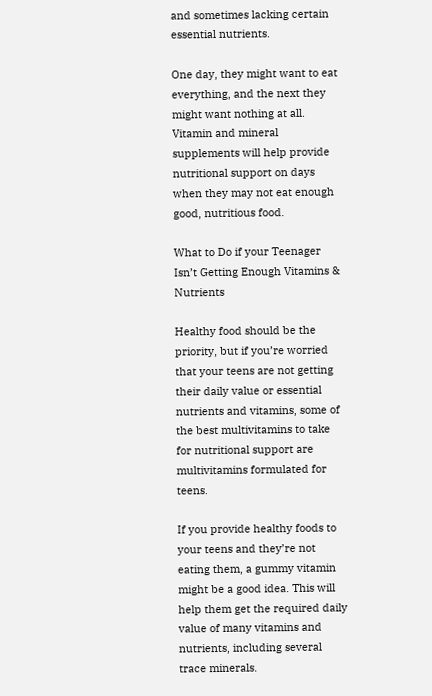and sometimes lacking certain essential nutrients.

One day, they might want to eat everything, and the next they might want nothing at all. Vitamin and mineral supplements will help provide nutritional support on days when they may not eat enough good, nutritious food.

What to Do if your Teenager Isn’t Getting Enough Vitamins & Nutrients

Healthy food should be the priority, but if you’re worried that your teens are not getting their daily value or essential nutrients and vitamins, some of the best multivitamins to take for nutritional support are multivitamins formulated for teens.

If you provide healthy foods to your teens and they’re not eating them, a gummy vitamin might be a good idea. This will help them get the required daily value of many vitamins and nutrients, including several trace minerals.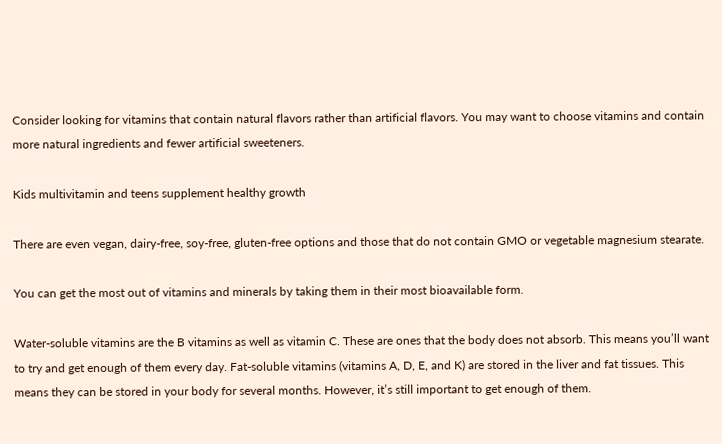Consider looking for vitamins that contain natural flavors rather than artificial flavors. You may want to choose vitamins and contain more natural ingredients and fewer artificial sweeteners.

Kids multivitamin and teens supplement healthy growth

There are even vegan, dairy-free, soy-free, gluten-free options and those that do not contain GMO or vegetable magnesium stearate.

You can get the most out of vitamins and minerals by taking them in their most bioavailable form.

Water-soluble vitamins are the B vitamins as well as vitamin C. These are ones that the body does not absorb. This means you’ll want to try and get enough of them every day. Fat-soluble vitamins (vitamins A, D, E, and K) are stored in the liver and fat tissues. This means they can be stored in your body for several months. However, it’s still important to get enough of them.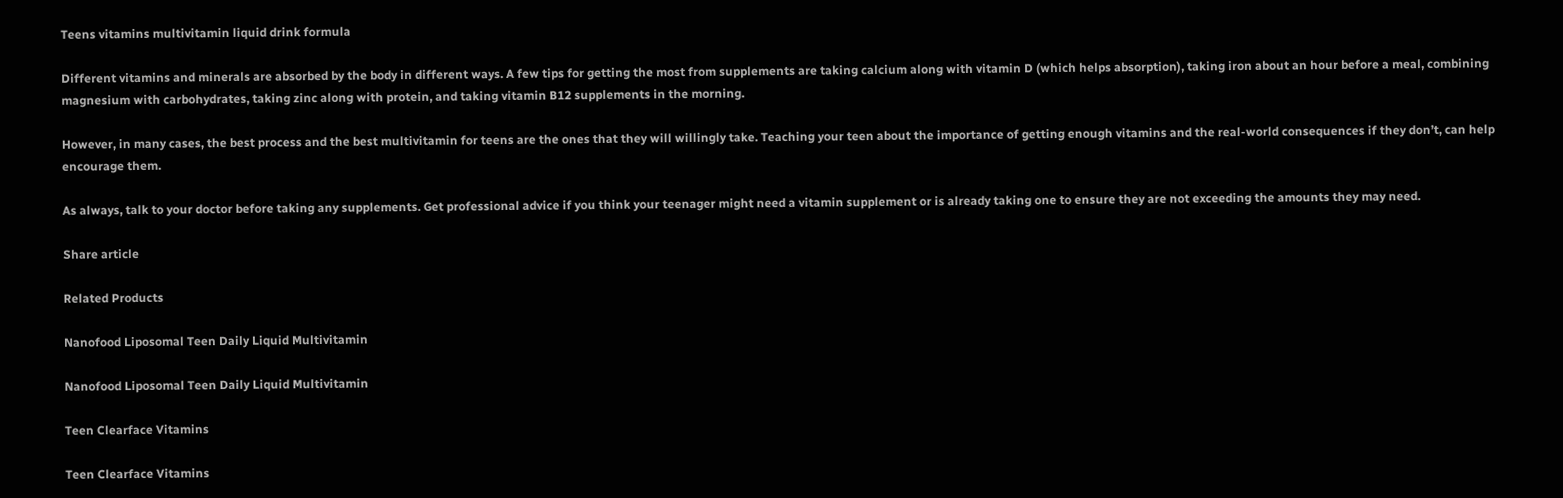Teens vitamins multivitamin liquid drink formula

Different vitamins and minerals are absorbed by the body in different ways. A few tips for getting the most from supplements are taking calcium along with vitamin D (which helps absorption), taking iron about an hour before a meal, combining magnesium with carbohydrates, taking zinc along with protein, and taking vitamin B12 supplements in the morning.

However, in many cases, the best process and the best multivitamin for teens are the ones that they will willingly take. Teaching your teen about the importance of getting enough vitamins and the real-world consequences if they don’t, can help encourage them.

As always, talk to your doctor before taking any supplements. Get professional advice if you think your teenager might need a vitamin supplement or is already taking one to ensure they are not exceeding the amounts they may need.

Share article

Related Products

Nanofood Liposomal Teen Daily Liquid Multivitamin

Nanofood Liposomal Teen Daily Liquid Multivitamin

Teen Clearface Vitamins

Teen Clearface Vitamins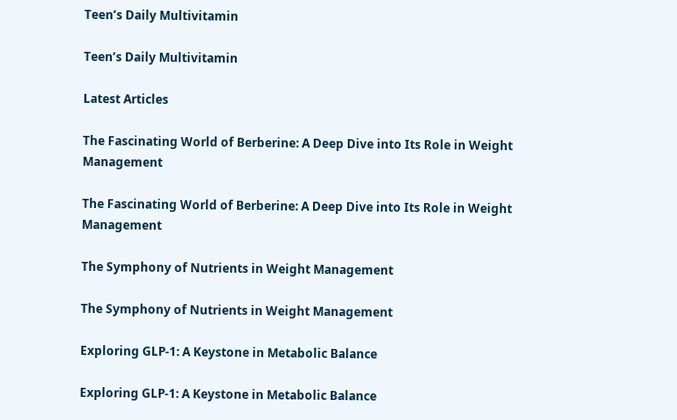Teen’s Daily Multivitamin

Teen’s Daily Multivitamin

Latest Articles

The Fascinating World of Berberine: A Deep Dive into Its Role in Weight Management

The Fascinating World of Berberine: A Deep Dive into Its Role in Weight Management

The Symphony of Nutrients in Weight Management

The Symphony of Nutrients in Weight Management

Exploring GLP-1: A Keystone in Metabolic Balance

Exploring GLP-1: A Keystone in Metabolic Balance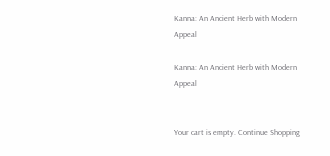Kanna: An Ancient Herb with Modern Appeal

Kanna: An Ancient Herb with Modern Appeal


Your cart is empty. Continue Shopping